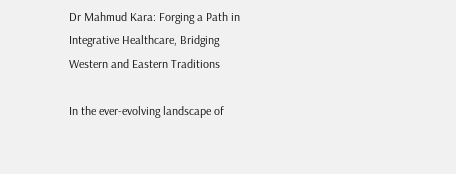Dr Mahmud Kara: Forging a Path in Integrative Healthcare, Bridging Western and Eastern Traditions

In the ever-evolving landscape of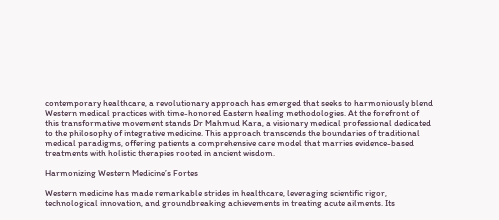contemporary healthcare, a revolutionary approach has emerged that seeks to harmoniously blend Western medical practices with time-honored Eastern healing methodologies. At the forefront of this transformative movement stands Dr Mahmud Kara, a visionary medical professional dedicated to the philosophy of integrative medicine. This approach transcends the boundaries of traditional medical paradigms, offering patients a comprehensive care model that marries evidence-based treatments with holistic therapies rooted in ancient wisdom.

Harmonizing Western Medicine’s Fortes

Western medicine has made remarkable strides in healthcare, leveraging scientific rigor, technological innovation, and groundbreaking achievements in treating acute ailments. Its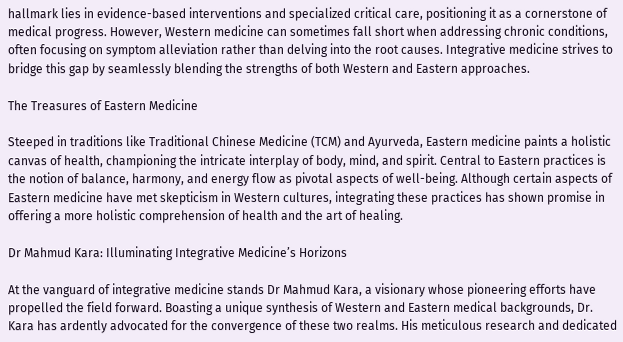hallmark lies in evidence-based interventions and specialized critical care, positioning it as a cornerstone of medical progress. However, Western medicine can sometimes fall short when addressing chronic conditions, often focusing on symptom alleviation rather than delving into the root causes. Integrative medicine strives to bridge this gap by seamlessly blending the strengths of both Western and Eastern approaches.

The Treasures of Eastern Medicine

Steeped in traditions like Traditional Chinese Medicine (TCM) and Ayurveda, Eastern medicine paints a holistic canvas of health, championing the intricate interplay of body, mind, and spirit. Central to Eastern practices is the notion of balance, harmony, and energy flow as pivotal aspects of well-being. Although certain aspects of Eastern medicine have met skepticism in Western cultures, integrating these practices has shown promise in offering a more holistic comprehension of health and the art of healing.

Dr Mahmud Kara: Illuminating Integrative Medicine’s Horizons

At the vanguard of integrative medicine stands Dr Mahmud Kara, a visionary whose pioneering efforts have propelled the field forward. Boasting a unique synthesis of Western and Eastern medical backgrounds, Dr. Kara has ardently advocated for the convergence of these two realms. His meticulous research and dedicated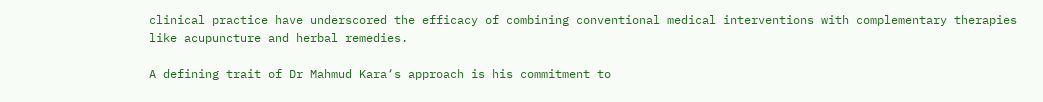clinical practice have underscored the efficacy of combining conventional medical interventions with complementary therapies like acupuncture and herbal remedies.

A defining trait of Dr Mahmud Kara‘s approach is his commitment to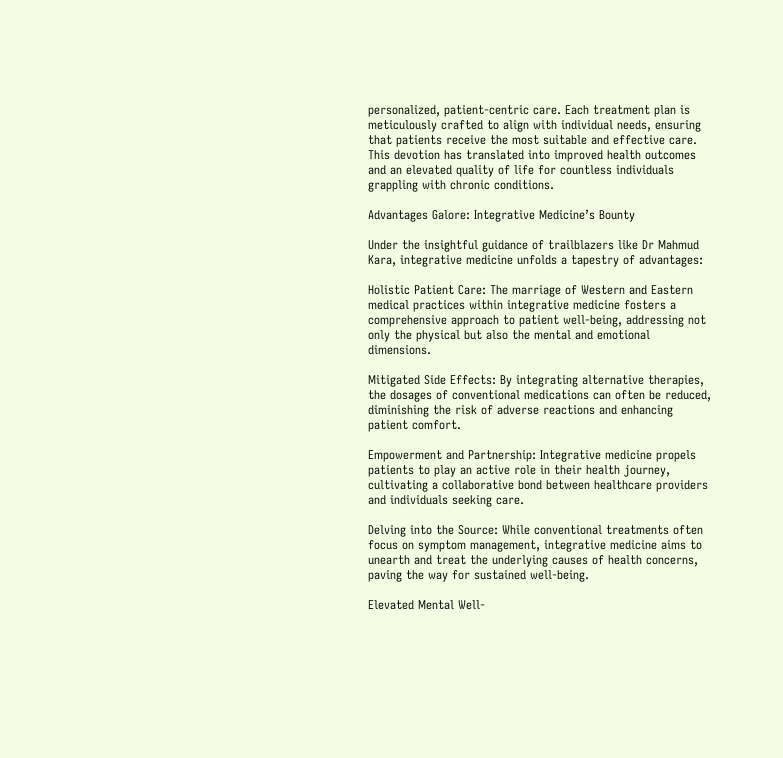personalized, patient-centric care. Each treatment plan is meticulously crafted to align with individual needs, ensuring that patients receive the most suitable and effective care. This devotion has translated into improved health outcomes and an elevated quality of life for countless individuals grappling with chronic conditions.

Advantages Galore: Integrative Medicine’s Bounty

Under the insightful guidance of trailblazers like Dr Mahmud Kara, integrative medicine unfolds a tapestry of advantages:

Holistic Patient Care: The marriage of Western and Eastern medical practices within integrative medicine fosters a comprehensive approach to patient well-being, addressing not only the physical but also the mental and emotional dimensions.

Mitigated Side Effects: By integrating alternative therapies, the dosages of conventional medications can often be reduced, diminishing the risk of adverse reactions and enhancing patient comfort.

Empowerment and Partnership: Integrative medicine propels patients to play an active role in their health journey, cultivating a collaborative bond between healthcare providers and individuals seeking care.

Delving into the Source: While conventional treatments often focus on symptom management, integrative medicine aims to unearth and treat the underlying causes of health concerns, paving the way for sustained well-being.

Elevated Mental Well-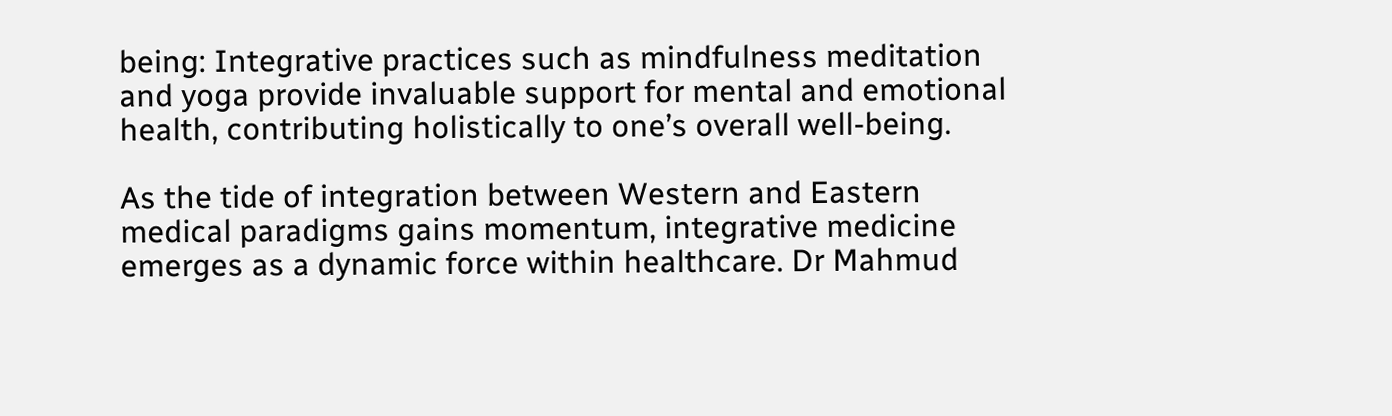being: Integrative practices such as mindfulness meditation and yoga provide invaluable support for mental and emotional health, contributing holistically to one’s overall well-being.

As the tide of integration between Western and Eastern medical paradigms gains momentum, integrative medicine emerges as a dynamic force within healthcare. Dr Mahmud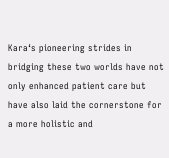Kara‘s pioneering strides in bridging these two worlds have not only enhanced patient care but have also laid the cornerstone for a more holistic and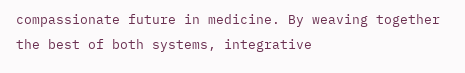compassionate future in medicine. By weaving together the best of both systems, integrative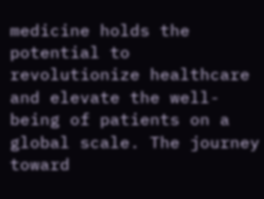medicine holds the potential to revolutionize healthcare and elevate the well-being of patients on a global scale. The journey toward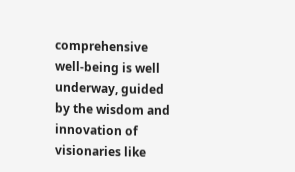comprehensive well-being is well underway, guided by the wisdom and innovation of visionaries like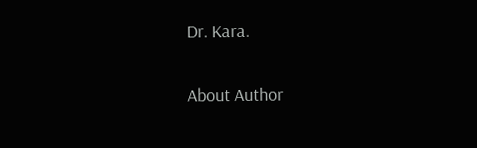Dr. Kara.

About Author